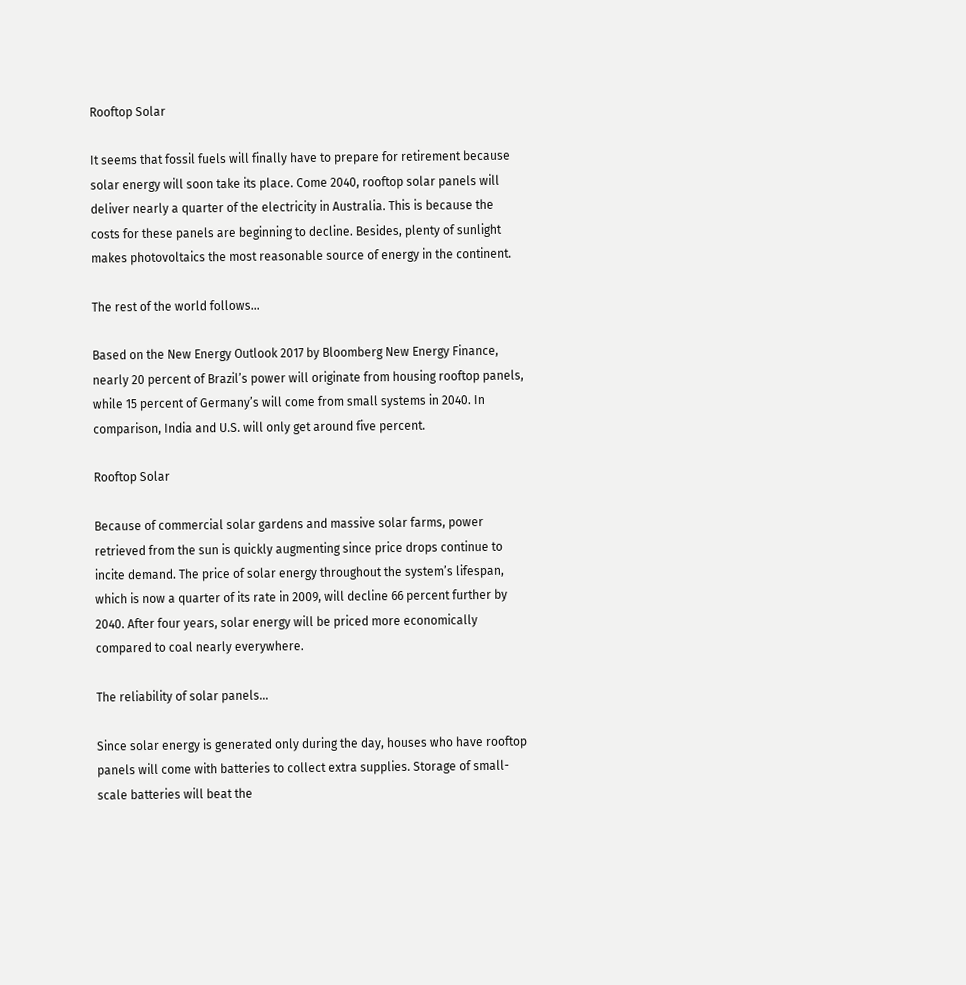Rooftop Solar

It seems that fossil fuels will finally have to prepare for retirement because solar energy will soon take its place. Come 2040, rooftop solar panels will deliver nearly a quarter of the electricity in Australia. This is because the costs for these panels are beginning to decline. Besides, plenty of sunlight makes photovoltaics the most reasonable source of energy in the continent.

The rest of the world follows…

Based on the New Energy Outlook 2017 by Bloomberg New Energy Finance, nearly 20 percent of Brazil’s power will originate from housing rooftop panels, while 15 percent of Germany’s will come from small systems in 2040. In comparison, India and U.S. will only get around five percent.

Rooftop Solar

Because of commercial solar gardens and massive solar farms, power retrieved from the sun is quickly augmenting since price drops continue to incite demand. The price of solar energy throughout the system’s lifespan, which is now a quarter of its rate in 2009, will decline 66 percent further by 2040. After four years, solar energy will be priced more economically compared to coal nearly everywhere.

The reliability of solar panels…

Since solar energy is generated only during the day, houses who have rooftop panels will come with batteries to collect extra supplies. Storage of small-scale batteries will beat the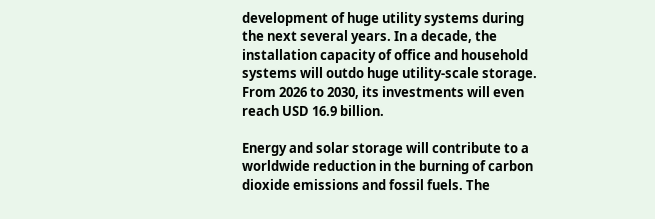development of huge utility systems during the next several years. In a decade, the installation capacity of office and household systems will outdo huge utility-scale storage. From 2026 to 2030, its investments will even reach USD 16.9 billion.

Energy and solar storage will contribute to a worldwide reduction in the burning of carbon dioxide emissions and fossil fuels. The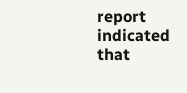report indicated that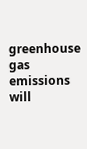greenhouse gas emissions will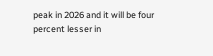peak in 2026 and it will be four percent lesser in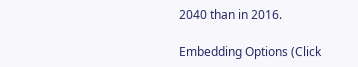2040 than in 2016.

Embedding Options (Click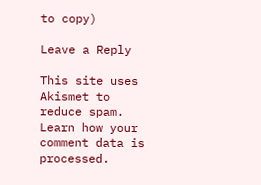to copy)

Leave a Reply

This site uses Akismet to reduce spam. Learn how your comment data is processed.